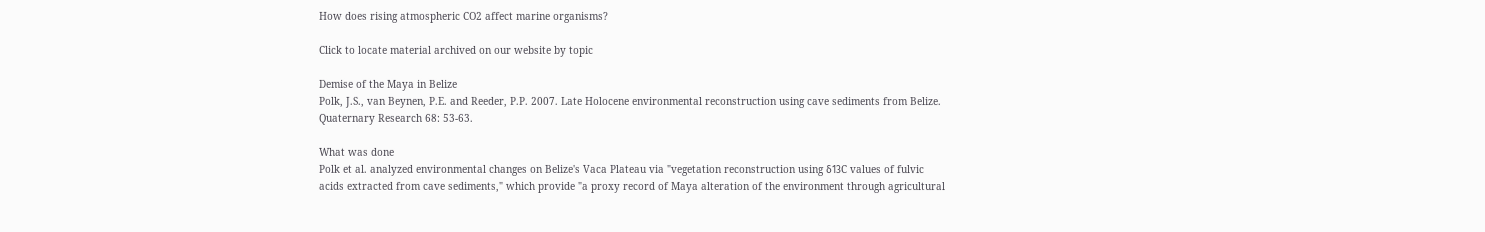How does rising atmospheric CO2 affect marine organisms?

Click to locate material archived on our website by topic

Demise of the Maya in Belize
Polk, J.S., van Beynen, P.E. and Reeder, P.P. 2007. Late Holocene environmental reconstruction using cave sediments from Belize. Quaternary Research 68: 53-63.

What was done
Polk et al. analyzed environmental changes on Belize's Vaca Plateau via "vegetation reconstruction using δ13C values of fulvic acids extracted from cave sediments," which provide "a proxy record of Maya alteration of the environment through agricultural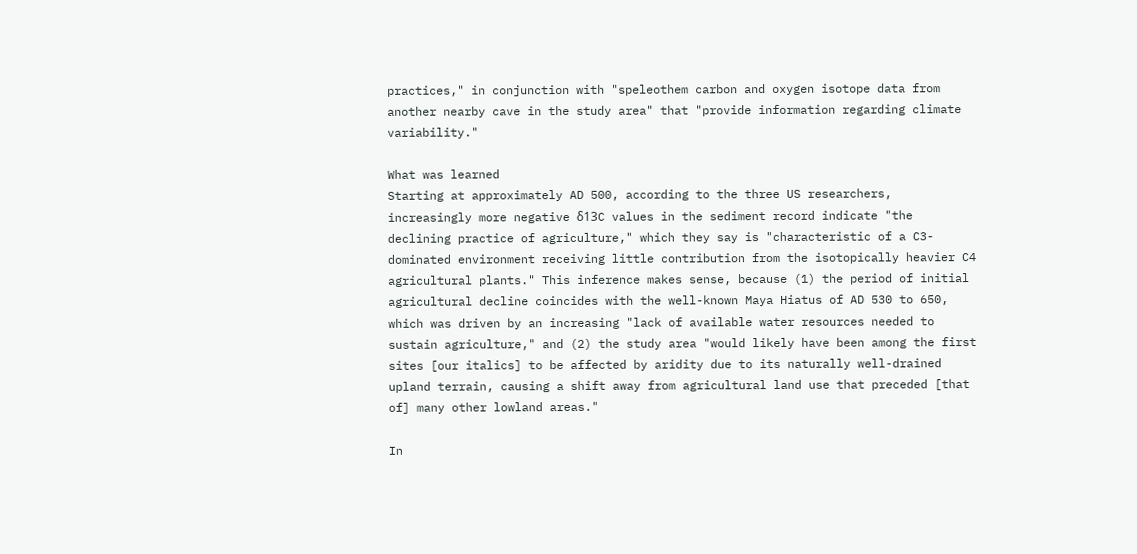practices," in conjunction with "speleothem carbon and oxygen isotope data from another nearby cave in the study area" that "provide information regarding climate variability."

What was learned
Starting at approximately AD 500, according to the three US researchers, increasingly more negative δ13C values in the sediment record indicate "the declining practice of agriculture," which they say is "characteristic of a C3-dominated environment receiving little contribution from the isotopically heavier C4 agricultural plants." This inference makes sense, because (1) the period of initial agricultural decline coincides with the well-known Maya Hiatus of AD 530 to 650, which was driven by an increasing "lack of available water resources needed to sustain agriculture," and (2) the study area "would likely have been among the first sites [our italics] to be affected by aridity due to its naturally well-drained upland terrain, causing a shift away from agricultural land use that preceded [that of] many other lowland areas."

In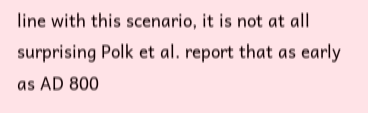line with this scenario, it is not at all surprising Polk et al. report that as early as AD 800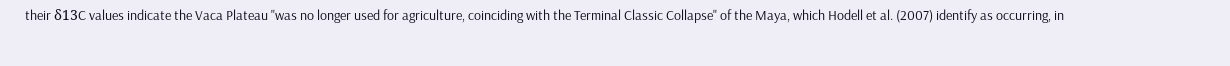their δ13C values indicate the Vaca Plateau "was no longer used for agriculture, coinciding with the Terminal Classic Collapse" of the Maya, which Hodell et al. (2007) identify as occurring, in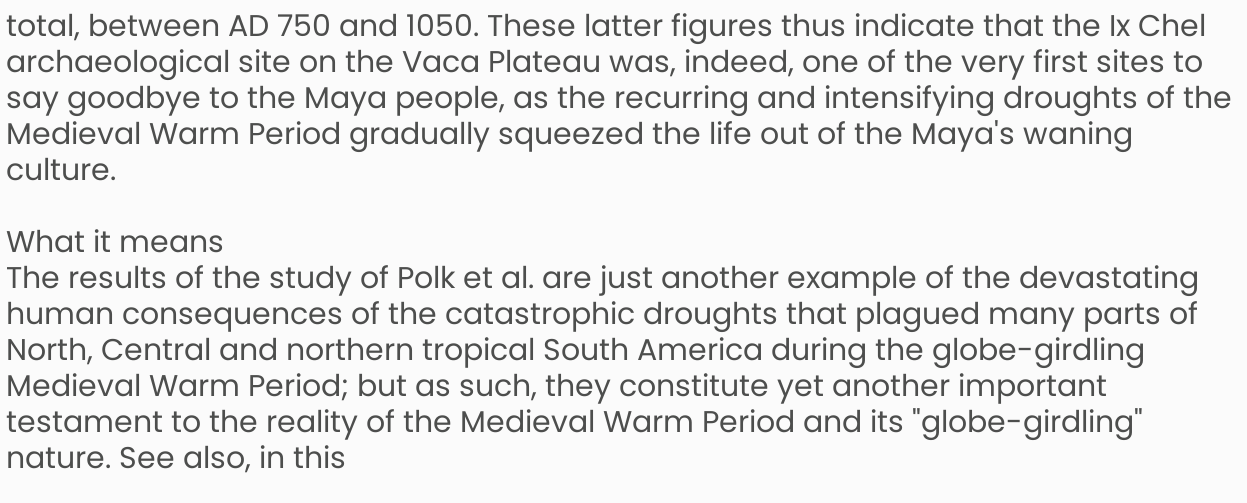total, between AD 750 and 1050. These latter figures thus indicate that the Ix Chel archaeological site on the Vaca Plateau was, indeed, one of the very first sites to say goodbye to the Maya people, as the recurring and intensifying droughts of the Medieval Warm Period gradually squeezed the life out of the Maya's waning culture.

What it means
The results of the study of Polk et al. are just another example of the devastating human consequences of the catastrophic droughts that plagued many parts of North, Central and northern tropical South America during the globe-girdling Medieval Warm Period; but as such, they constitute yet another important testament to the reality of the Medieval Warm Period and its "globe-girdling" nature. See also, in this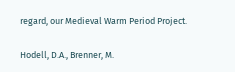regard, our Medieval Warm Period Project.

Hodell, D.A., Brenner, M.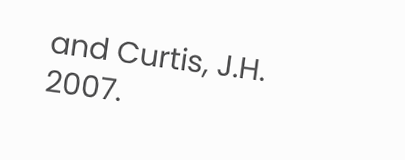and Curtis, J.H. 2007.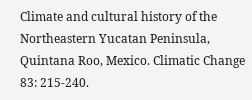Climate and cultural history of the Northeastern Yucatan Peninsula, Quintana Roo, Mexico. Climatic Change 83: 215-240.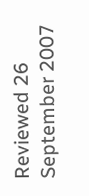Reviewed 26 September 2007